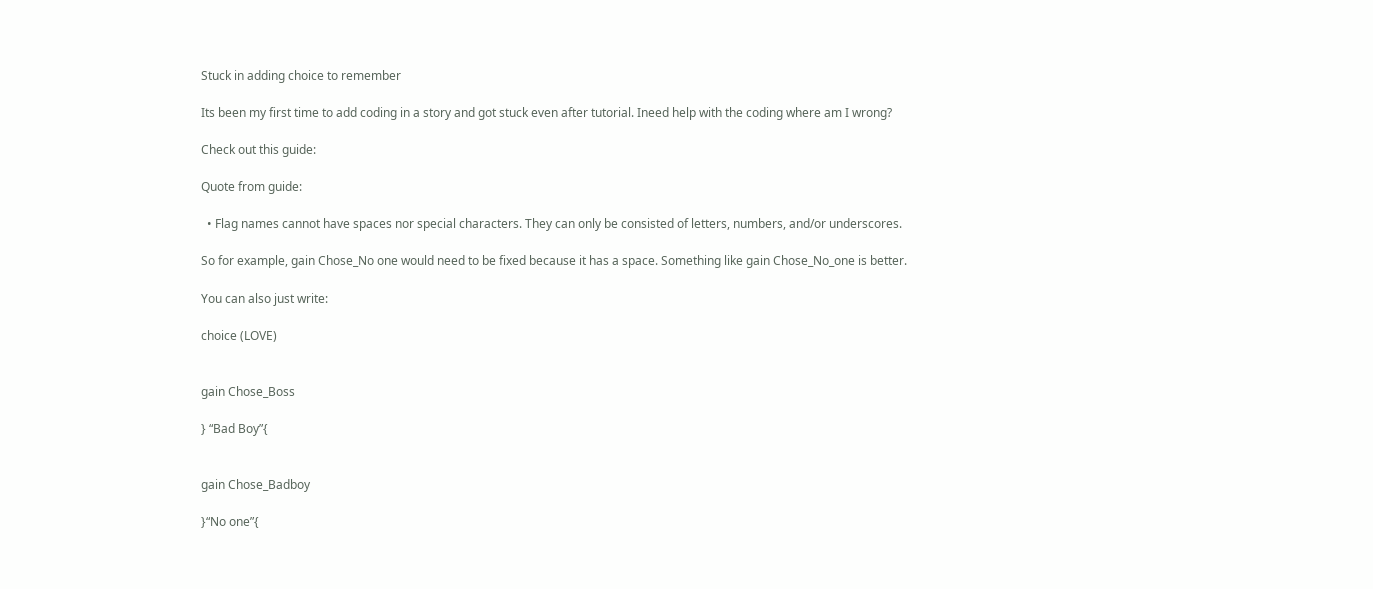Stuck in adding choice to remember

Its been my first time to add coding in a story and got stuck even after tutorial. Ineed help with the coding where am I wrong?

Check out this guide:

Quote from guide:

  • Flag names cannot have spaces nor special characters. They can only be consisted of letters, numbers, and/or underscores.

So for example, gain Chose_No one would need to be fixed because it has a space. Something like gain Chose_No_one is better.

You can also just write:

choice (LOVE)


gain Chose_Boss

} “Bad Boy”{


gain Chose_Badboy

}“No one”{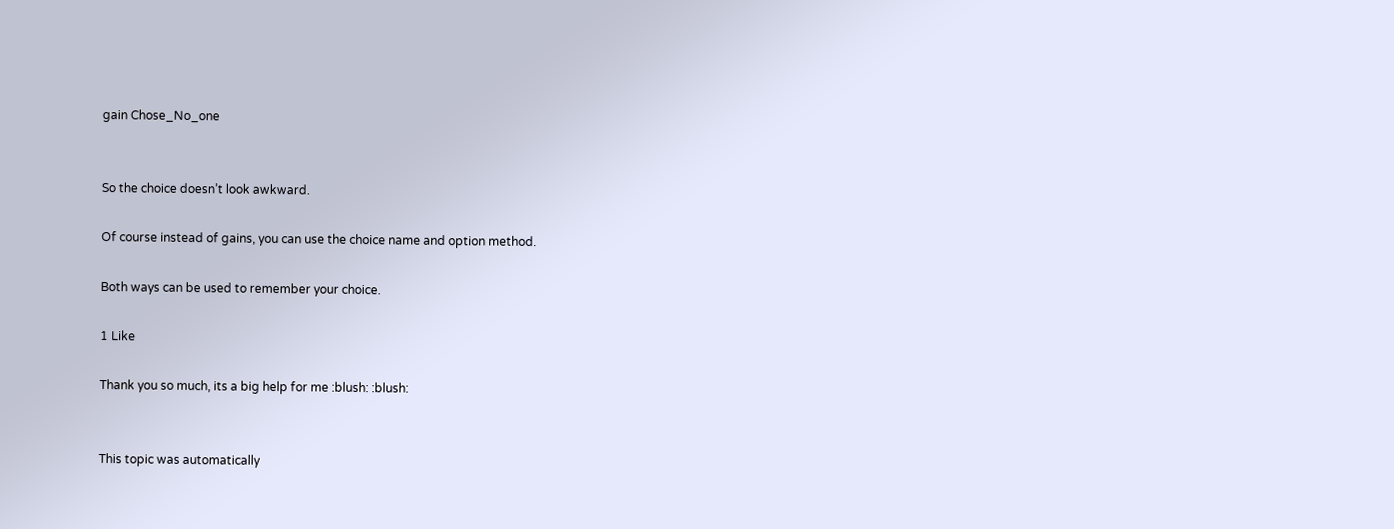gain Chose_No_one


So the choice doesn’t look awkward.

Of course instead of gains, you can use the choice name and option method.

Both ways can be used to remember your choice.

1 Like

Thank you so much, its a big help for me :blush: :blush:


This topic was automatically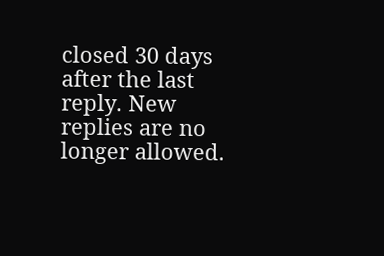closed 30 days after the last reply. New replies are no longer allowed.